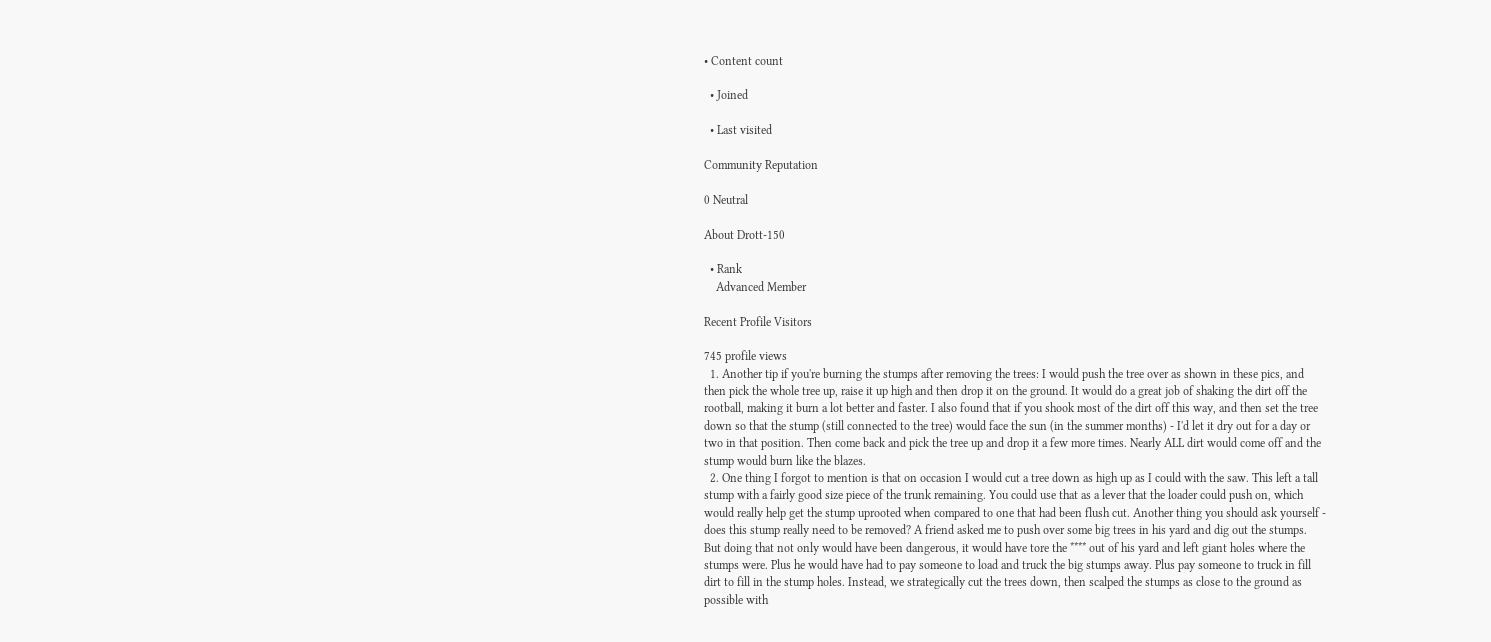• Content count

  • Joined

  • Last visited

Community Reputation

0 Neutral

About Drott-150

  • Rank
    Advanced Member

Recent Profile Visitors

745 profile views
  1. Another tip if you're burning the stumps after removing the trees: I would push the tree over as shown in these pics, and then pick the whole tree up, raise it up high and then drop it on the ground. It would do a great job of shaking the dirt off the rootball, making it burn a lot better and faster. I also found that if you shook most of the dirt off this way, and then set the tree down so that the stump (still connected to the tree) would face the sun (in the summer months) - I'd let it dry out for a day or two in that position. Then come back and pick the tree up and drop it a few more times. Nearly ALL dirt would come off and the stump would burn like the blazes.
  2. One thing I forgot to mention is that on occasion I would cut a tree down as high up as I could with the saw. This left a tall stump with a fairly good size piece of the trunk remaining. You could use that as a lever that the loader could push on, which would really help get the stump uprooted when compared to one that had been flush cut. Another thing you should ask yourself - does this stump really need to be removed? A friend asked me to push over some big trees in his yard and dig out the stumps. But doing that not only would have been dangerous, it would have tore the **** out of his yard and left giant holes where the stumps were. Plus he would have had to pay someone to load and truck the big stumps away. Plus pay someone to truck in fill dirt to fill in the stump holes. Instead, we strategically cut the trees down, then scalped the stumps as close to the ground as possible with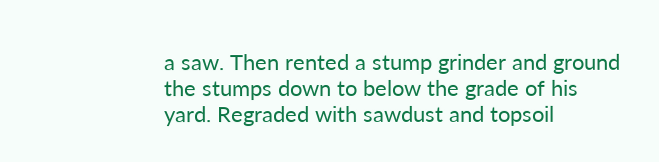a saw. Then rented a stump grinder and ground the stumps down to below the grade of his yard. Regraded with sawdust and topsoil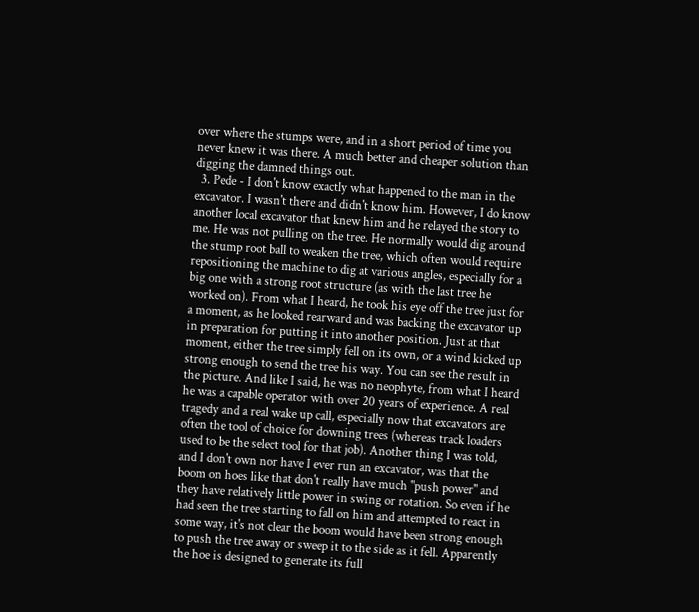over where the stumps were, and in a short period of time you never knew it was there. A much better and cheaper solution than digging the damned things out.
  3. Pede - I don't know exactly what happened to the man in the excavator. I wasn't there and didn't know him. However, I do know another local excavator that knew him and he relayed the story to me. He was not pulling on the tree. He normally would dig around the stump root ball to weaken the tree, which often would require repositioning the machine to dig at various angles, especially for a big one with a strong root structure (as with the last tree he worked on). From what I heard, he took his eye off the tree just for a moment, as he looked rearward and was backing the excavator up in preparation for putting it into another position. Just at that moment, either the tree simply fell on its own, or a wind kicked up strong enough to send the tree his way. You can see the result in the picture. And like I said, he was no neophyte, from what I heard he was a capable operator with over 20 years of experience. A real tragedy and a real wake up call, especially now that excavators are often the tool of choice for downing trees (whereas track loaders used to be the select tool for that job). Another thing I was told, and I don't own nor have I ever run an excavator, was that the boom on hoes like that don't really have much "push power" and they have relatively little power in swing or rotation. So even if he had seen the tree starting to fall on him and attempted to react in some way, it's not clear the boom would have been strong enough to push the tree away or sweep it to the side as it fell. Apparently the hoe is designed to generate its full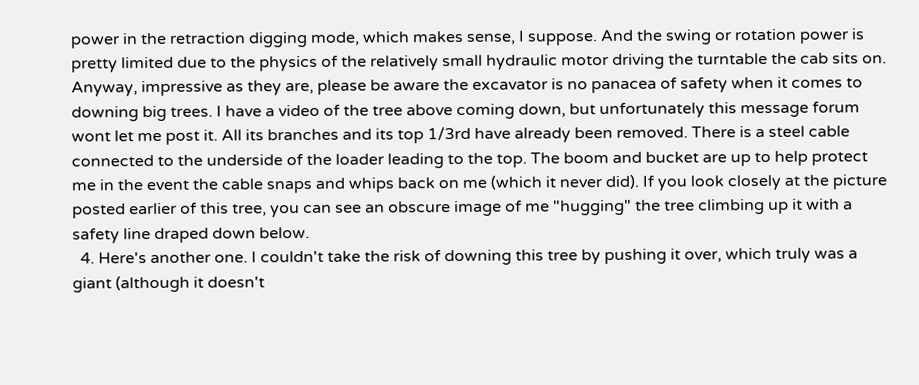power in the retraction digging mode, which makes sense, I suppose. And the swing or rotation power is pretty limited due to the physics of the relatively small hydraulic motor driving the turntable the cab sits on. Anyway, impressive as they are, please be aware the excavator is no panacea of safety when it comes to downing big trees. I have a video of the tree above coming down, but unfortunately this message forum wont let me post it. All its branches and its top 1/3rd have already been removed. There is a steel cable connected to the underside of the loader leading to the top. The boom and bucket are up to help protect me in the event the cable snaps and whips back on me (which it never did). If you look closely at the picture posted earlier of this tree, you can see an obscure image of me "hugging" the tree climbing up it with a safety line draped down below.
  4. Here's another one. I couldn't take the risk of downing this tree by pushing it over, which truly was a giant (although it doesn't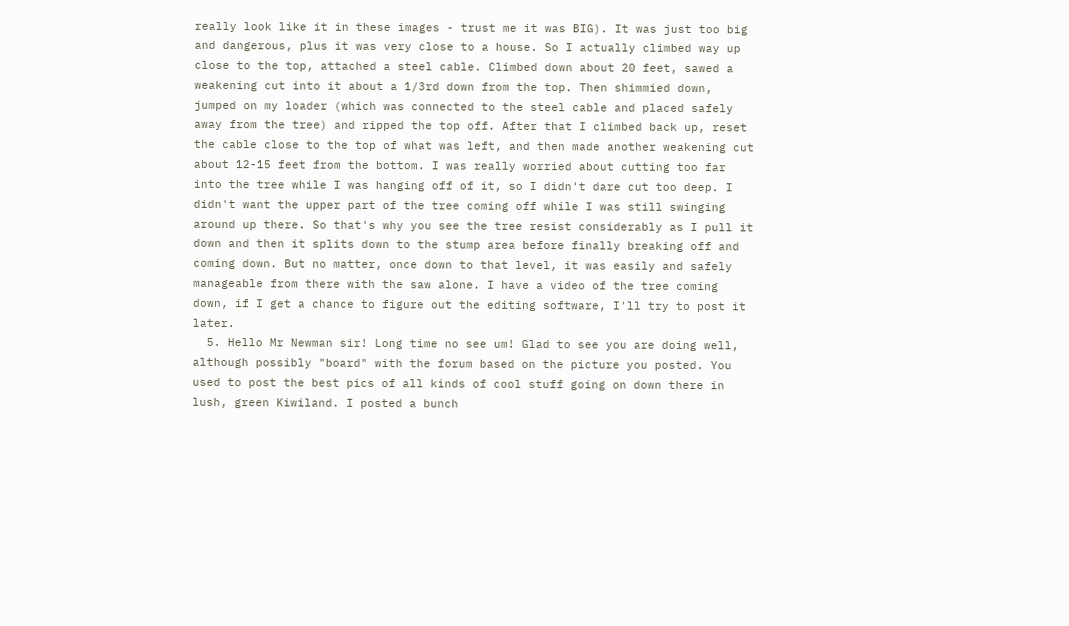really look like it in these images - trust me it was BIG). It was just too big and dangerous, plus it was very close to a house. So I actually climbed way up close to the top, attached a steel cable. Climbed down about 20 feet, sawed a weakening cut into it about a 1/3rd down from the top. Then shimmied down, jumped on my loader (which was connected to the steel cable and placed safely away from the tree) and ripped the top off. After that I climbed back up, reset the cable close to the top of what was left, and then made another weakening cut about 12-15 feet from the bottom. I was really worried about cutting too far into the tree while I was hanging off of it, so I didn't dare cut too deep. I didn't want the upper part of the tree coming off while I was still swinging around up there. So that's why you see the tree resist considerably as I pull it down and then it splits down to the stump area before finally breaking off and coming down. But no matter, once down to that level, it was easily and safely manageable from there with the saw alone. I have a video of the tree coming down, if I get a chance to figure out the editing software, I'll try to post it later.
  5. Hello Mr Newman sir! Long time no see um! Glad to see you are doing well, although possibly "board" with the forum based on the picture you posted. You used to post the best pics of all kinds of cool stuff going on down there in lush, green Kiwiland. I posted a bunch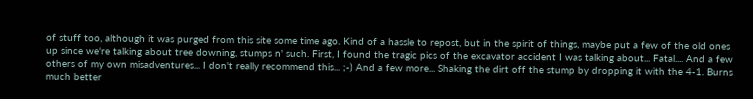of stuff too, although it was purged from this site some time ago. Kind of a hassle to repost, but in the spirit of things, maybe put a few of the old ones up since we're talking about tree downing, stumps n' such. First, I found the tragic pics of the excavator accident I was talking about... Fatal.... And a few others of my own misadventures... I don't really recommend this... ;-) And a few more... Shaking the dirt off the stump by dropping it with the 4-1. Burns much better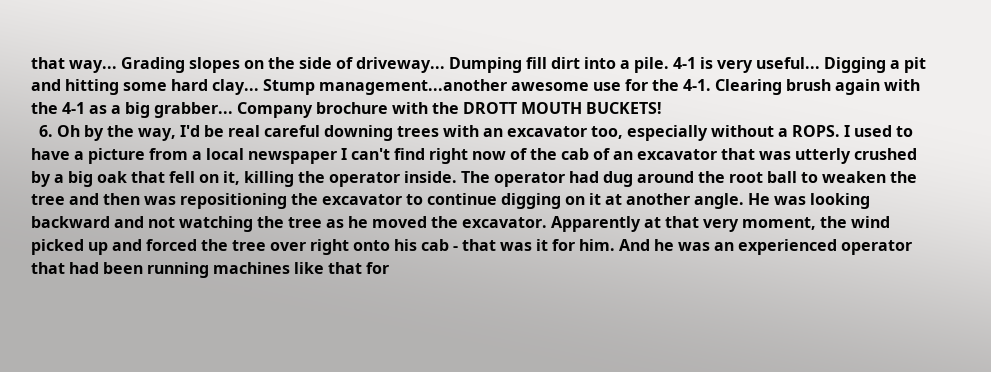that way... Grading slopes on the side of driveway... Dumping fill dirt into a pile. 4-1 is very useful... Digging a pit and hitting some hard clay... Stump management...another awesome use for the 4-1. Clearing brush again with the 4-1 as a big grabber... Company brochure with the DROTT MOUTH BUCKETS!
  6. Oh by the way, I'd be real careful downing trees with an excavator too, especially without a ROPS. I used to have a picture from a local newspaper I can't find right now of the cab of an excavator that was utterly crushed by a big oak that fell on it, killing the operator inside. The operator had dug around the root ball to weaken the tree and then was repositioning the excavator to continue digging on it at another angle. He was looking backward and not watching the tree as he moved the excavator. Apparently at that very moment, the wind picked up and forced the tree over right onto his cab - that was it for him. And he was an experienced operator that had been running machines like that for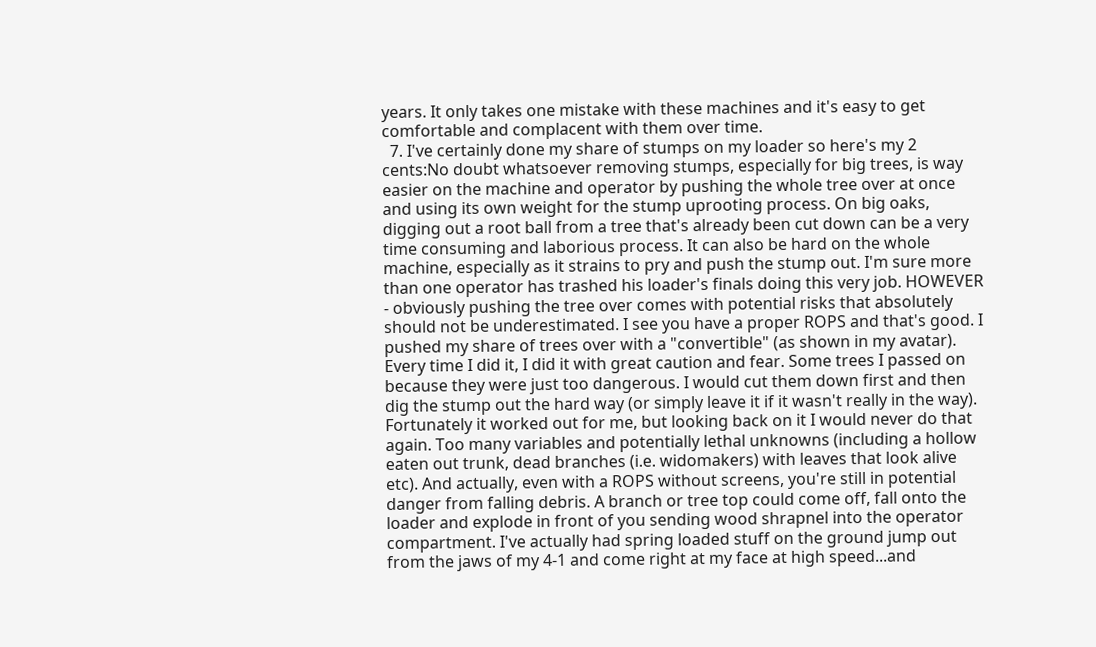years. It only takes one mistake with these machines and it's easy to get comfortable and complacent with them over time.
  7. I've certainly done my share of stumps on my loader so here's my 2 cents:No doubt whatsoever removing stumps, especially for big trees, is way easier on the machine and operator by pushing the whole tree over at once and using its own weight for the stump uprooting process. On big oaks, digging out a root ball from a tree that's already been cut down can be a very time consuming and laborious process. It can also be hard on the whole machine, especially as it strains to pry and push the stump out. I'm sure more than one operator has trashed his loader's finals doing this very job. HOWEVER - obviously pushing the tree over comes with potential risks that absolutely should not be underestimated. I see you have a proper ROPS and that's good. I pushed my share of trees over with a "convertible" (as shown in my avatar). Every time I did it, I did it with great caution and fear. Some trees I passed on because they were just too dangerous. I would cut them down first and then dig the stump out the hard way (or simply leave it if it wasn't really in the way). Fortunately it worked out for me, but looking back on it I would never do that again. Too many variables and potentially lethal unknowns (including a hollow eaten out trunk, dead branches (i.e. widomakers) with leaves that look alive etc). And actually, even with a ROPS without screens, you're still in potential danger from falling debris. A branch or tree top could come off, fall onto the loader and explode in front of you sending wood shrapnel into the operator compartment. I've actually had spring loaded stuff on the ground jump out from the jaws of my 4-1 and come right at my face at high speed...and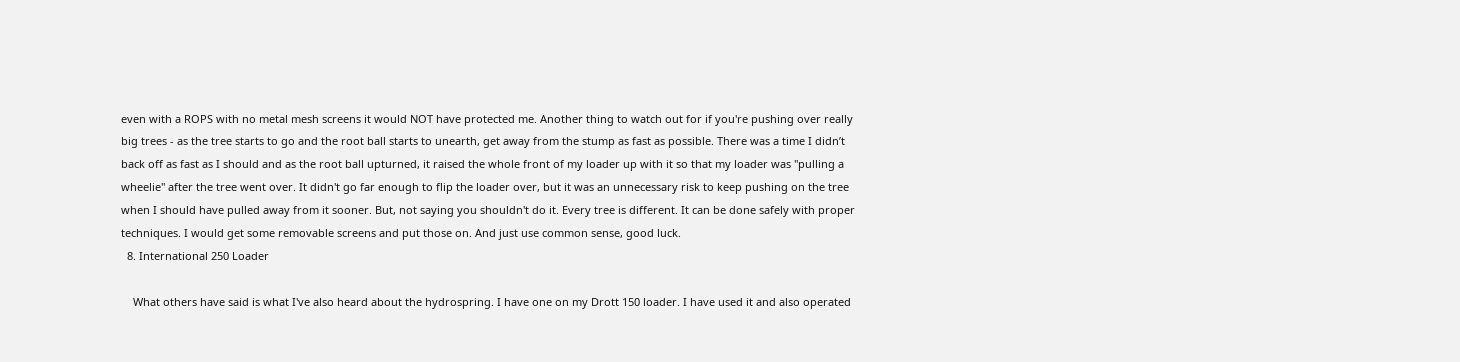even with a ROPS with no metal mesh screens it would NOT have protected me. Another thing to watch out for if you're pushing over really big trees - as the tree starts to go and the root ball starts to unearth, get away from the stump as fast as possible. There was a time I didn’t back off as fast as I should and as the root ball upturned, it raised the whole front of my loader up with it so that my loader was "pulling a wheelie" after the tree went over. It didn't go far enough to flip the loader over, but it was an unnecessary risk to keep pushing on the tree when I should have pulled away from it sooner. But, not saying you shouldn't do it. Every tree is different. It can be done safely with proper techniques. I would get some removable screens and put those on. And just use common sense, good luck.
  8. International 250 Loader

    What others have said is what I've also heard about the hydrospring. I have one on my Drott 150 loader. I have used it and also operated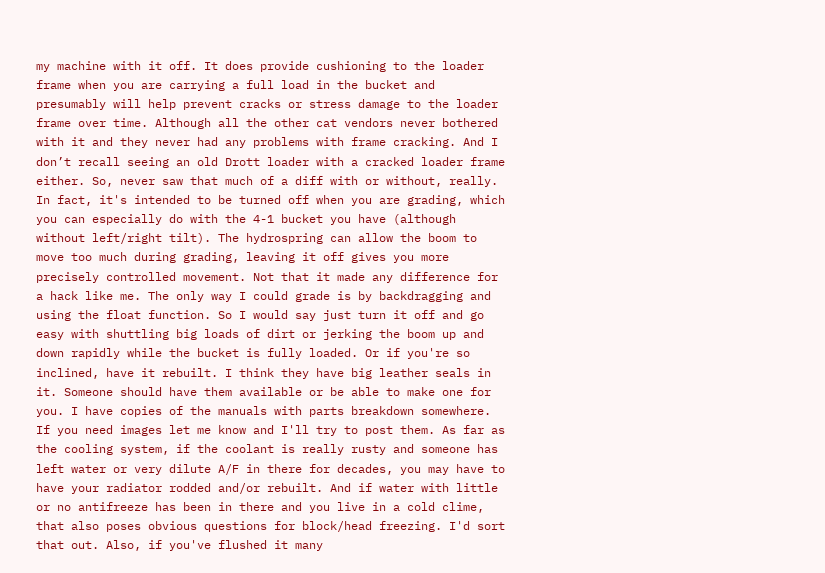my machine with it off. It does provide cushioning to the loader frame when you are carrying a full load in the bucket and presumably will help prevent cracks or stress damage to the loader frame over time. Although all the other cat vendors never bothered with it and they never had any problems with frame cracking. And I don’t recall seeing an old Drott loader with a cracked loader frame either. So, never saw that much of a diff with or without, really. In fact, it's intended to be turned off when you are grading, which you can especially do with the 4-1 bucket you have (although without left/right tilt). The hydrospring can allow the boom to move too much during grading, leaving it off gives you more precisely controlled movement. Not that it made any difference for a hack like me. The only way I could grade is by backdragging and using the float function. So I would say just turn it off and go easy with shuttling big loads of dirt or jerking the boom up and down rapidly while the bucket is fully loaded. Or if you're so inclined, have it rebuilt. I think they have big leather seals in it. Someone should have them available or be able to make one for you. I have copies of the manuals with parts breakdown somewhere. If you need images let me know and I'll try to post them. As far as the cooling system, if the coolant is really rusty and someone has left water or very dilute A/F in there for decades, you may have to have your radiator rodded and/or rebuilt. And if water with little or no antifreeze has been in there and you live in a cold clime, that also poses obvious questions for block/head freezing. I'd sort that out. Also, if you've flushed it many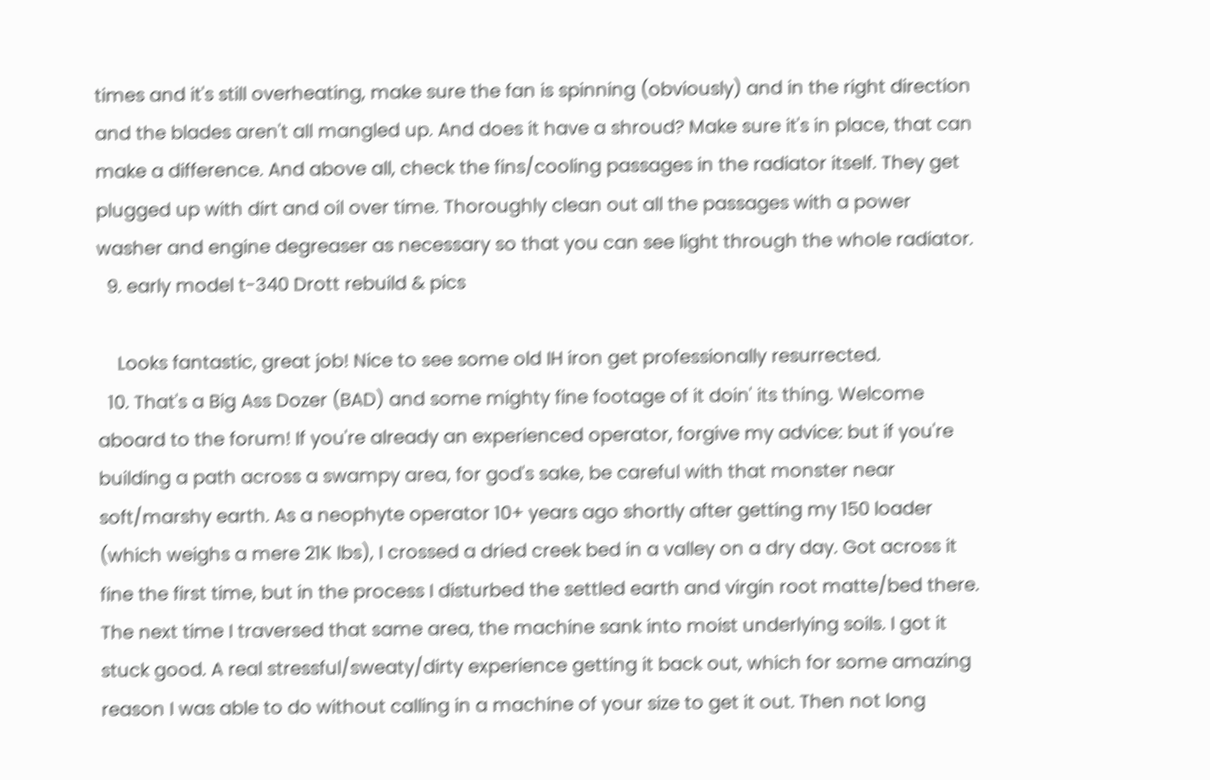times and it's still overheating, make sure the fan is spinning (obviously) and in the right direction and the blades aren't all mangled up. And does it have a shroud? Make sure it's in place, that can make a difference. And above all, check the fins/cooling passages in the radiator itself. They get plugged up with dirt and oil over time. Thoroughly clean out all the passages with a power washer and engine degreaser as necessary so that you can see light through the whole radiator.
  9. early model t-340 Drott rebuild & pics

    Looks fantastic, great job! Nice to see some old IH iron get professionally resurrected.
  10. That's a Big Ass Dozer (BAD) and some mighty fine footage of it doin' its thing. Welcome aboard to the forum! If you're already an experienced operator, forgive my advice: but if you're building a path across a swampy area, for god's sake, be careful with that monster near soft/marshy earth. As a neophyte operator 10+ years ago shortly after getting my 150 loader (which weighs a mere 21K lbs), I crossed a dried creek bed in a valley on a dry day. Got across it fine the first time, but in the process I disturbed the settled earth and virgin root matte/bed there. The next time I traversed that same area, the machine sank into moist underlying soils. I got it stuck good. A real stressful/sweaty/dirty experience getting it back out, which for some amazing reason I was able to do without calling in a machine of your size to get it out. Then not long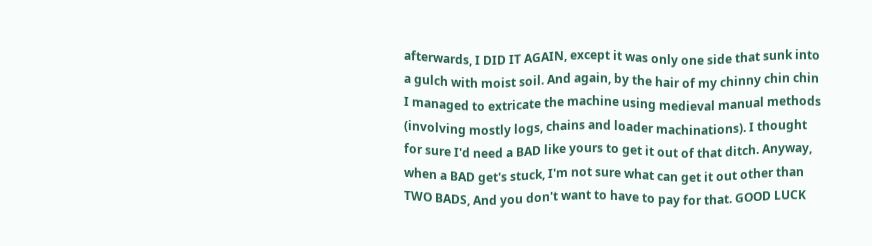afterwards, I DID IT AGAIN, except it was only one side that sunk into a gulch with moist soil. And again, by the hair of my chinny chin chin I managed to extricate the machine using medieval manual methods (involving mostly logs, chains and loader machinations). I thought for sure I'd need a BAD like yours to get it out of that ditch. Anyway, when a BAD get's stuck, I'm not sure what can get it out other than TWO BADS, And you don't want to have to pay for that. GOOD LUCK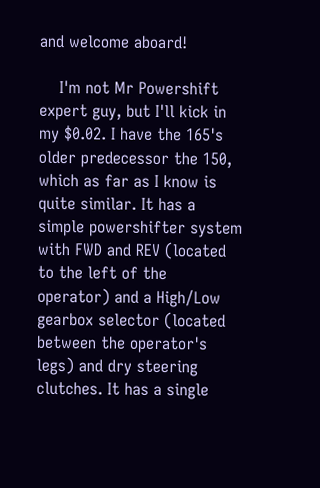and welcome aboard!

    I'm not Mr Powershift expert guy, but I'll kick in my $0.02. I have the 165's older predecessor the 150, which as far as I know is quite similar. It has a simple powershifter system with FWD and REV (located to the left of the operator) and a High/Low gearbox selector (located between the operator's legs) and dry steering clutches. It has a single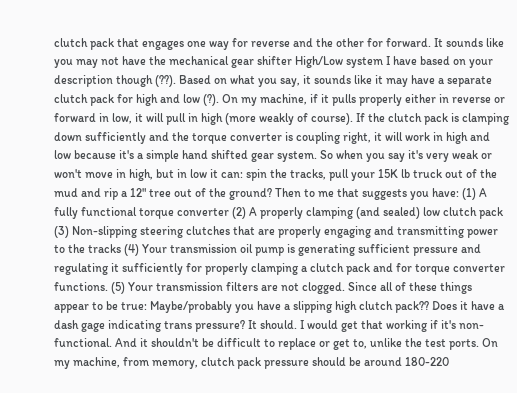clutch pack that engages one way for reverse and the other for forward. It sounds like you may not have the mechanical gear shifter High/Low system I have based on your description though (??). Based on what you say, it sounds like it may have a separate clutch pack for high and low (?). On my machine, if it pulls properly either in reverse or forward in low, it will pull in high (more weakly of course). If the clutch pack is clamping down sufficiently and the torque converter is coupling right, it will work in high and low because it's a simple hand shifted gear system. So when you say it's very weak or won't move in high, but in low it can: spin the tracks, pull your 15K lb truck out of the mud and rip a 12" tree out of the ground? Then to me that suggests you have: (1) A fully functional torque converter (2) A properly clamping (and sealed) low clutch pack (3) Non-slipping steering clutches that are properly engaging and transmitting power to the tracks (4) Your transmission oil pump is generating sufficient pressure and regulating it sufficiently for properly clamping a clutch pack and for torque converter functions. (5) Your transmission filters are not clogged. Since all of these things appear to be true: Maybe/probably you have a slipping high clutch pack?? Does it have a dash gage indicating trans pressure? It should. I would get that working if it's non-functional. And it shouldn't be difficult to replace or get to, unlike the test ports. On my machine, from memory, clutch pack pressure should be around 180-220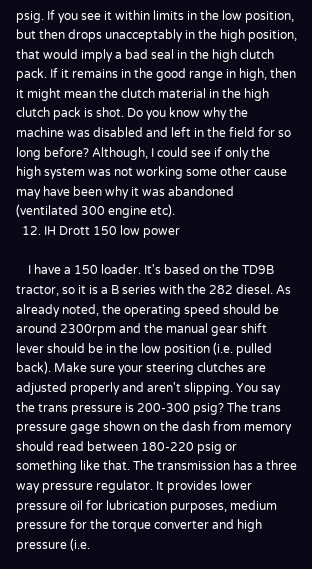psig. If you see it within limits in the low position, but then drops unacceptably in the high position, that would imply a bad seal in the high clutch pack. If it remains in the good range in high, then it might mean the clutch material in the high clutch pack is shot. Do you know why the machine was disabled and left in the field for so long before? Although, I could see if only the high system was not working some other cause may have been why it was abandoned (ventilated 300 engine etc).
  12. IH Drott 150 low power

    I have a 150 loader. It's based on the TD9B tractor, so it is a B series with the 282 diesel. As already noted, the operating speed should be around 2300rpm and the manual gear shift lever should be in the low position (i.e. pulled back). Make sure your steering clutches are adjusted properly and aren't slipping. You say the trans pressure is 200-300 psig? The trans pressure gage shown on the dash from memory should read between 180-220 psig or something like that. The transmission has a three way pressure regulator. It provides lower pressure oil for lubrication purposes, medium pressure for the torque converter and high pressure (i.e.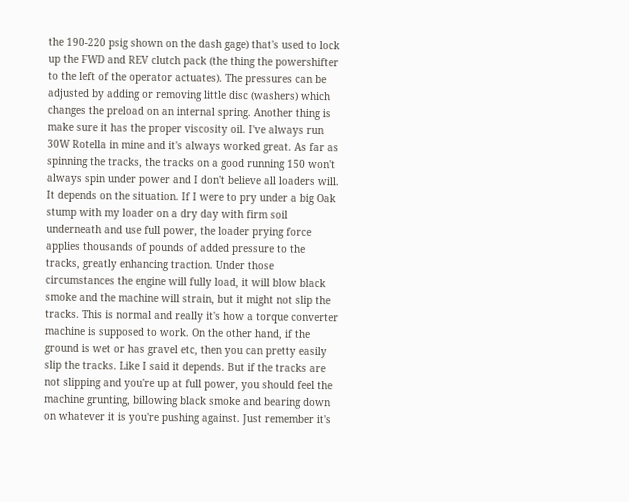the 190-220 psig shown on the dash gage) that's used to lock up the FWD and REV clutch pack (the thing the powershifter to the left of the operator actuates). The pressures can be adjusted by adding or removing little disc (washers) which changes the preload on an internal spring. Another thing is make sure it has the proper viscosity oil. I've always run 30W Rotella in mine and it's always worked great. As far as spinning the tracks, the tracks on a good running 150 won't always spin under power and I don't believe all loaders will. It depends on the situation. If I were to pry under a big Oak stump with my loader on a dry day with firm soil underneath and use full power, the loader prying force applies thousands of pounds of added pressure to the tracks, greatly enhancing traction. Under those circumstances the engine will fully load, it will blow black smoke and the machine will strain, but it might not slip the tracks. This is normal and really it's how a torque converter machine is supposed to work. On the other hand, if the ground is wet or has gravel etc, then you can pretty easily slip the tracks. Like I said it depends. But if the tracks are not slipping and you're up at full power, you should feel the machine grunting, billowing black smoke and bearing down on whatever it is you're pushing against. Just remember it's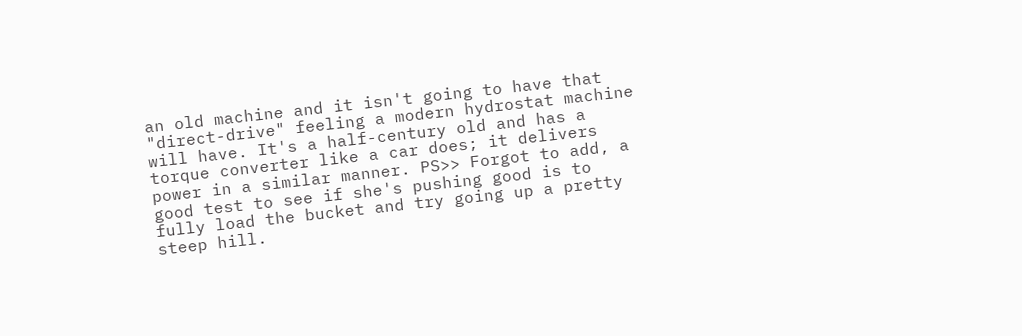an old machine and it isn't going to have that "direct-drive" feeling a modern hydrostat machine will have. It's a half-century old and has a torque converter like a car does; it delivers power in a similar manner. PS>> Forgot to add, a good test to see if she's pushing good is to fully load the bucket and try going up a pretty steep hill.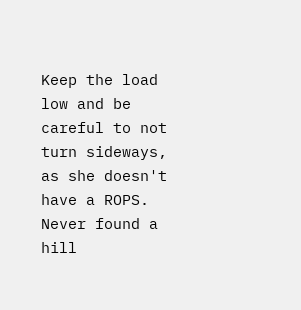Keep the load low and be careful to not turn sideways, as she doesn't have a ROPS. Never found a hill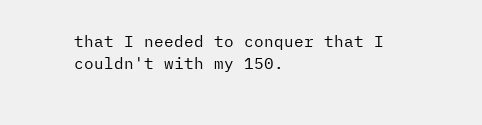that I needed to conquer that I couldn't with my 150.